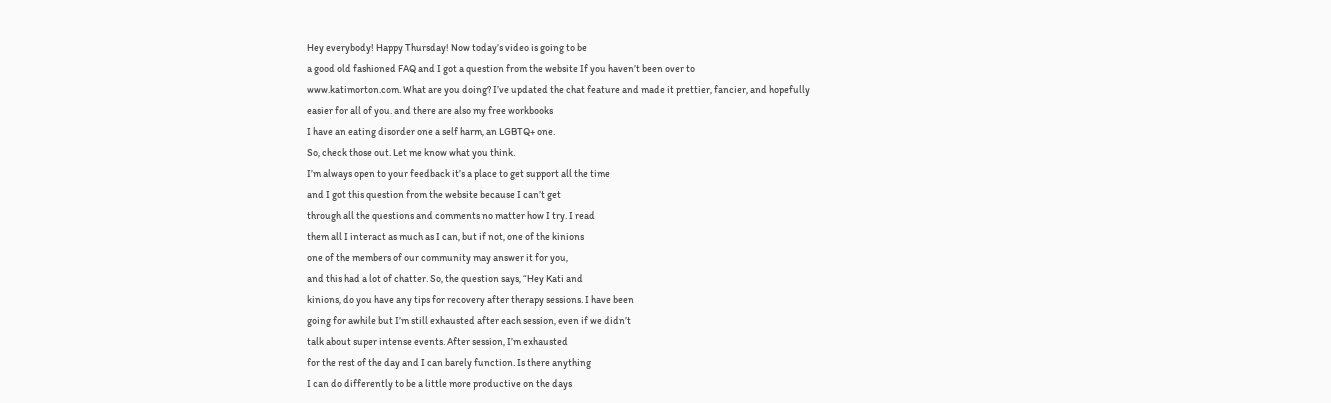Hey everybody! Happy Thursday! Now today’s video is going to be
a good old fashioned FAQ and I got a question from the website If you haven’t been over to
www.katimorton.com. What are you doing? I’ve updated the chat feature and made it prettier, fancier, and hopefully
easier for all of you. and there are also my free workbooks
I have an eating disorder one a self harm, an LGBTQ+ one.
So, check those out. Let me know what you think.
I’m always open to your feedback it’s a place to get support all the time
and I got this question from the website because I can’t get
through all the questions and comments no matter how I try. I read
them all I interact as much as I can, but if not, one of the kinions
one of the members of our community may answer it for you,
and this had a lot of chatter. So, the question says, “Hey Kati and
kinions, do you have any tips for recovery after therapy sessions. I have been
going for awhile but I’m still exhausted after each session, even if we didn’t
talk about super intense events. After session, I’m exhausted
for the rest of the day and I can barely function. Is there anything
I can do differently to be a little more productive on the days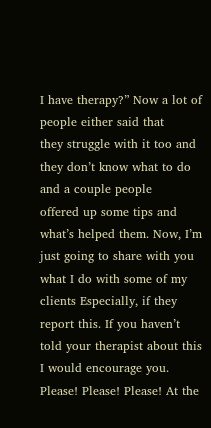I have therapy?” Now a lot of people either said that
they struggle with it too and they don’t know what to do and a couple people
offered up some tips and what’s helped them. Now, I’m just going to share with you
what I do with some of my clients Especially, if they report this. If you haven’t told your therapist about this I would encourage you. Please! Please! Please! At the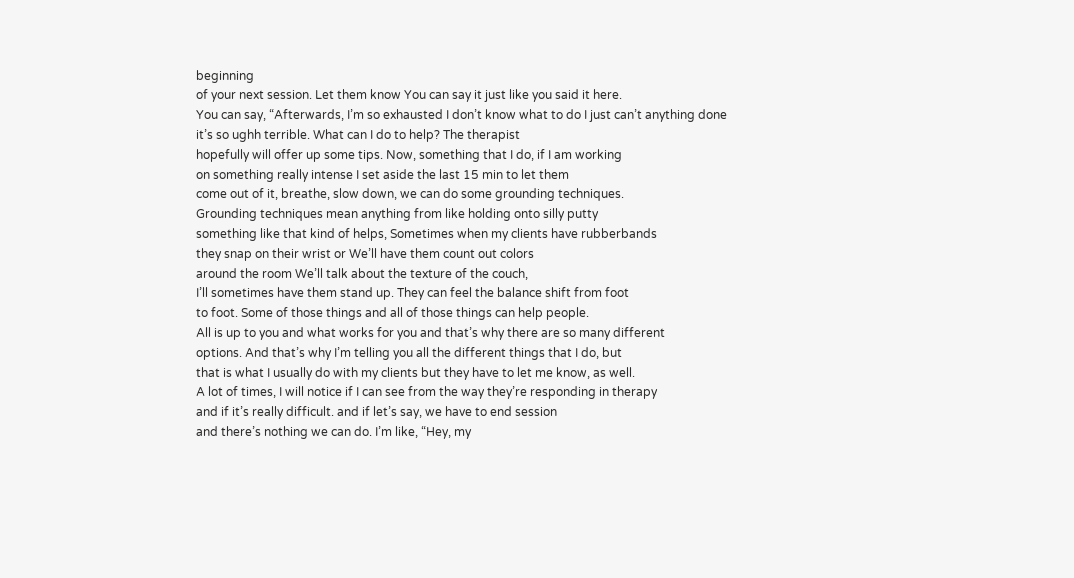beginning
of your next session. Let them know You can say it just like you said it here.
You can say, “Afterwards, I’m so exhausted I don’t know what to do I just can’t anything done
it’s so ughh terrible. What can I do to help? The therapist
hopefully will offer up some tips. Now, something that I do, if I am working
on something really intense I set aside the last 15 min to let them
come out of it, breathe, slow down, we can do some grounding techniques.
Grounding techniques mean anything from like holding onto silly putty
something like that kind of helps, Sometimes when my clients have rubberbands
they snap on their wrist or We’ll have them count out colors
around the room We’ll talk about the texture of the couch,
I’ll sometimes have them stand up. They can feel the balance shift from foot
to foot. Some of those things and all of those things can help people.
All is up to you and what works for you and that’s why there are so many different
options. And that’s why I’m telling you all the different things that I do, but
that is what I usually do with my clients but they have to let me know, as well.
A lot of times, I will notice if I can see from the way they’re responding in therapy
and if it’s really difficult. and if let’s say, we have to end session
and there’s nothing we can do. I’m like, “Hey, my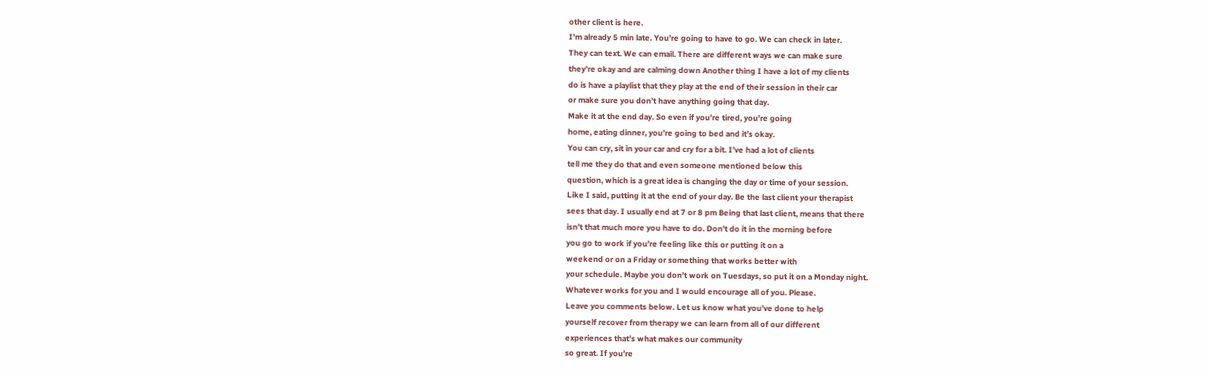other client is here.
I’m already 5 min late. You’re going to have to go. We can check in later.
They can text. We can email. There are different ways we can make sure
they’re okay and are calming down Another thing I have a lot of my clients
do is have a playlist that they play at the end of their session in their car
or make sure you don’t have anything going that day.
Make it at the end day. So even if you’re tired, you’re going
home, eating dinner, you’re going to bed and it’s okay.
You can cry, sit in your car and cry for a bit. I’ve had a lot of clients
tell me they do that and even someone mentioned below this
question, which is a great idea is changing the day or time of your session.
Like I said, putting it at the end of your day. Be the last client your therapist
sees that day. I usually end at 7 or 8 pm Being that last client, means that there
isn’t that much more you have to do. Don’t do it in the morning before
you go to work if you’re feeling like this or putting it on a
weekend or on a Friday or something that works better with
your schedule. Maybe you don’t work on Tuesdays, so put it on a Monday night.
Whatever works for you and I would encourage all of you. Please.
Leave you comments below. Let us know what you’ve done to help
yourself recover from therapy we can learn from all of our different
experiences that’s what makes our community
so great. If you’re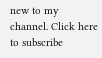new to my channel. Click here to subscribe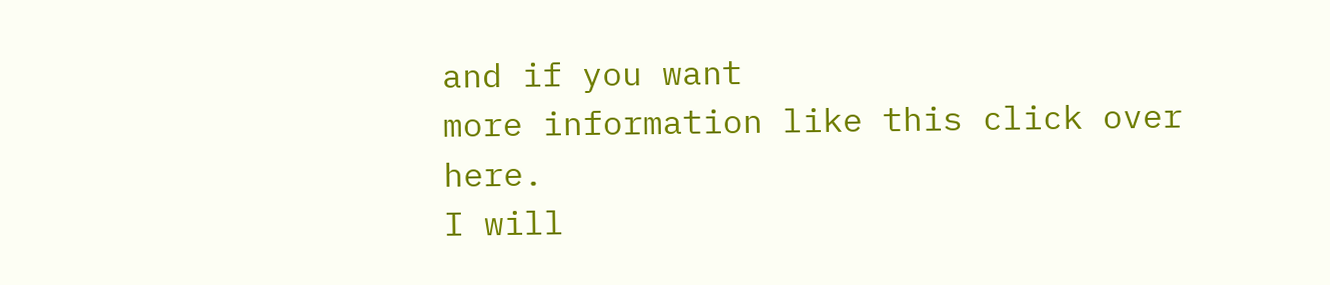and if you want
more information like this click over here.
I will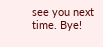see you next time. Bye!